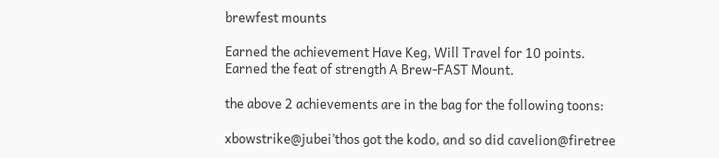brewfest mounts

Earned the achievement Have Keg, Will Travel for 10 points.
Earned the feat of strength A Brew-FAST Mount.

the above 2 achievements are in the bag for the following toons:

xbowstrike@jubei’thos got the kodo, and so did cavelion@firetree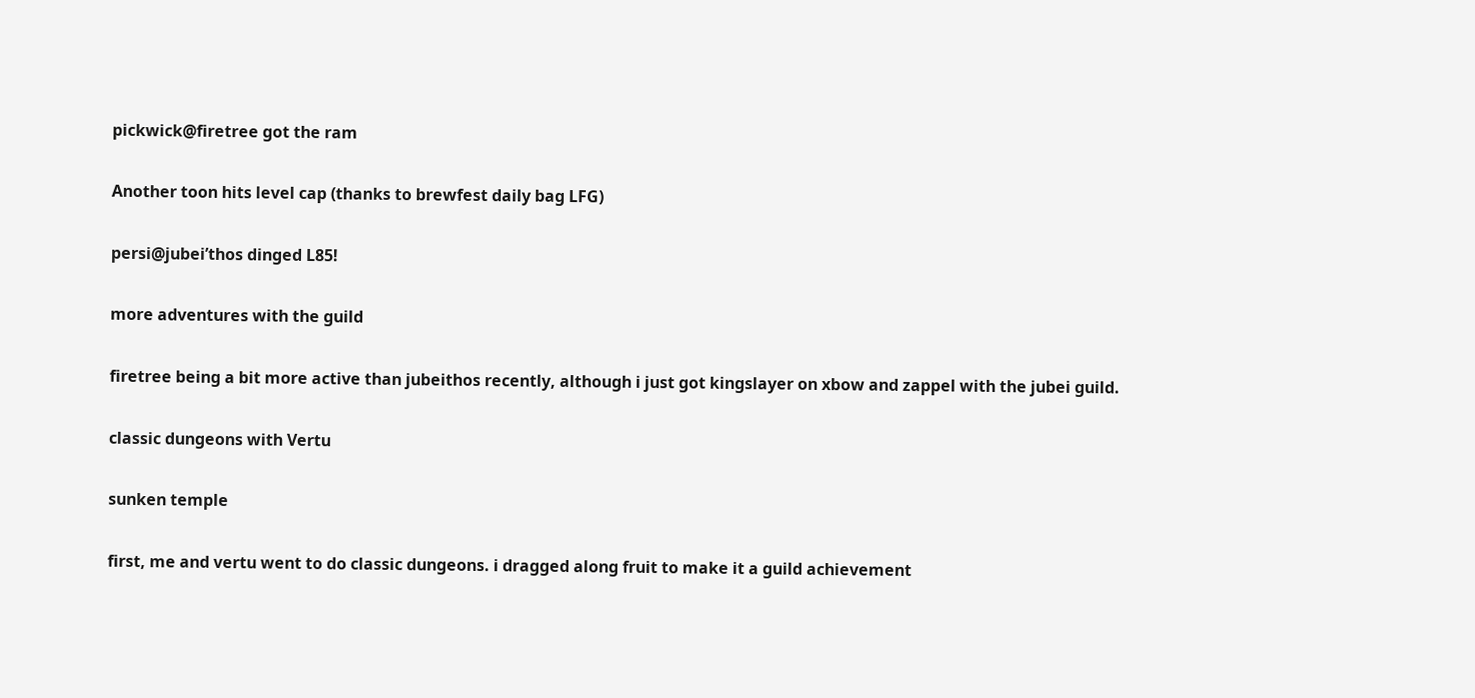pickwick@firetree got the ram

Another toon hits level cap (thanks to brewfest daily bag LFG)

persi@jubei’thos dinged L85!

more adventures with the guild

firetree being a bit more active than jubeithos recently, although i just got kingslayer on xbow and zappel with the jubei guild.

classic dungeons with Vertu

sunken temple

first, me and vertu went to do classic dungeons. i dragged along fruit to make it a guild achievement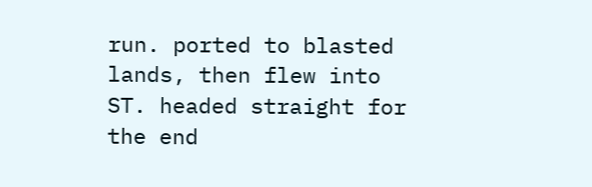run. ported to blasted lands, then flew into ST. headed straight for the end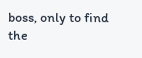boss, only to find the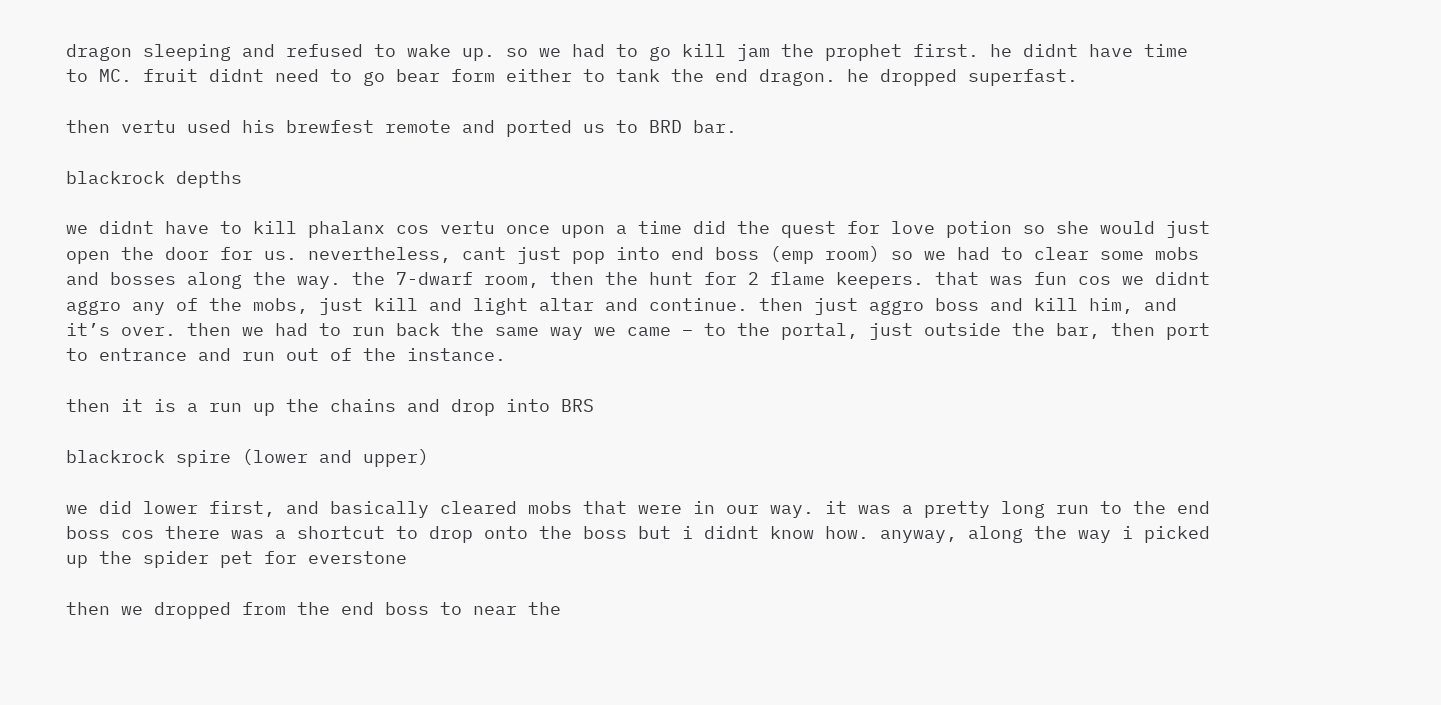dragon sleeping and refused to wake up. so we had to go kill jam the prophet first. he didnt have time to MC. fruit didnt need to go bear form either to tank the end dragon. he dropped superfast.

then vertu used his brewfest remote and ported us to BRD bar.

blackrock depths

we didnt have to kill phalanx cos vertu once upon a time did the quest for love potion so she would just open the door for us. nevertheless, cant just pop into end boss (emp room) so we had to clear some mobs and bosses along the way. the 7-dwarf room, then the hunt for 2 flame keepers. that was fun cos we didnt aggro any of the mobs, just kill and light altar and continue. then just aggro boss and kill him, and it’s over. then we had to run back the same way we came – to the portal, just outside the bar, then port to entrance and run out of the instance.

then it is a run up the chains and drop into BRS

blackrock spire (lower and upper)

we did lower first, and basically cleared mobs that were in our way. it was a pretty long run to the end boss cos there was a shortcut to drop onto the boss but i didnt know how. anyway, along the way i picked up the spider pet for everstone

then we dropped from the end boss to near the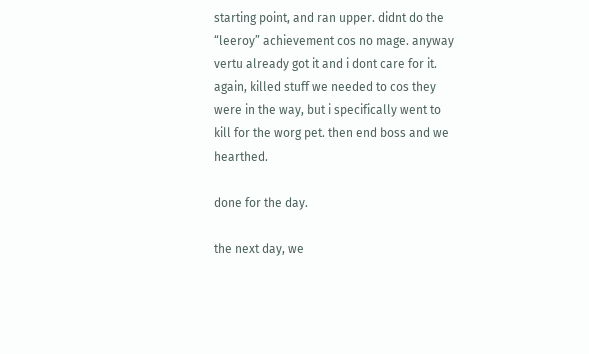starting point, and ran upper. didnt do the “leeroy” achievement cos no mage. anyway vertu already got it and i dont care for it. again, killed stuff we needed to cos they were in the way, but i specifically went to kill for the worg pet. then end boss and we hearthed.

done for the day.

the next day, we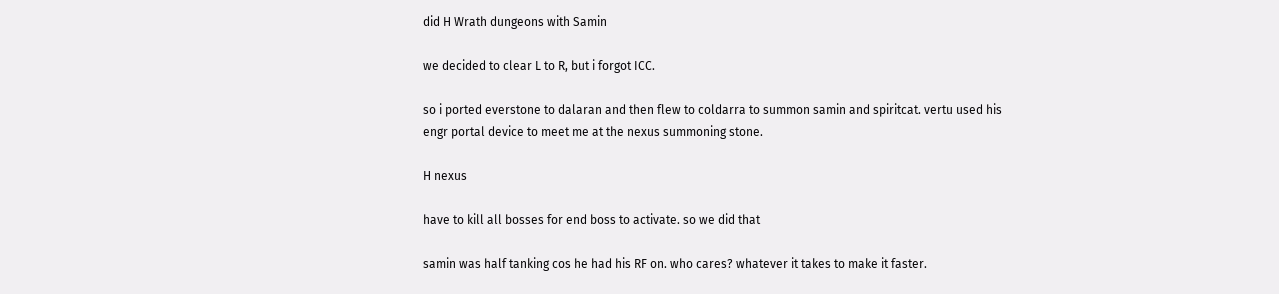did H Wrath dungeons with Samin

we decided to clear L to R, but i forgot ICC.

so i ported everstone to dalaran and then flew to coldarra to summon samin and spiritcat. vertu used his engr portal device to meet me at the nexus summoning stone.

H nexus

have to kill all bosses for end boss to activate. so we did that

samin was half tanking cos he had his RF on. who cares? whatever it takes to make it faster.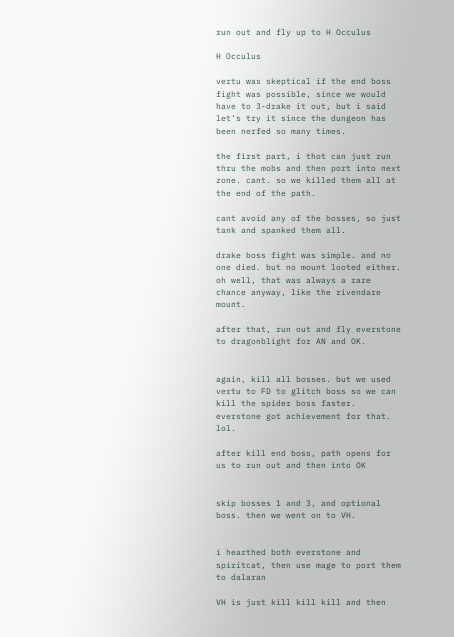run out and fly up to H Occulus

H Occulus

vertu was skeptical if the end boss fight was possible, since we would have to 3-drake it out, but i said let’s try it since the dungeon has been nerfed so many times.

the first part, i thot can just run thru the mobs and then port into next zone. cant. so we killed them all at the end of the path.

cant avoid any of the bosses, so just tank and spanked them all.

drake boss fight was simple. and no one died. but no mount looted either. oh well, that was always a rare chance anyway, like the rivendare mount.

after that, run out and fly everstone to dragonblight for AN and OK.


again, kill all bosses. but we used vertu to FD to glitch boss so we can kill the spider boss faster. everstone got achievement for that. lol.

after kill end boss, path opens for us to run out and then into OK


skip bosses 1 and 3, and optional boss. then we went on to VH.


i hearthed both everstone and spiritcat, then use mage to port them to dalaran

VH is just kill kill kill and then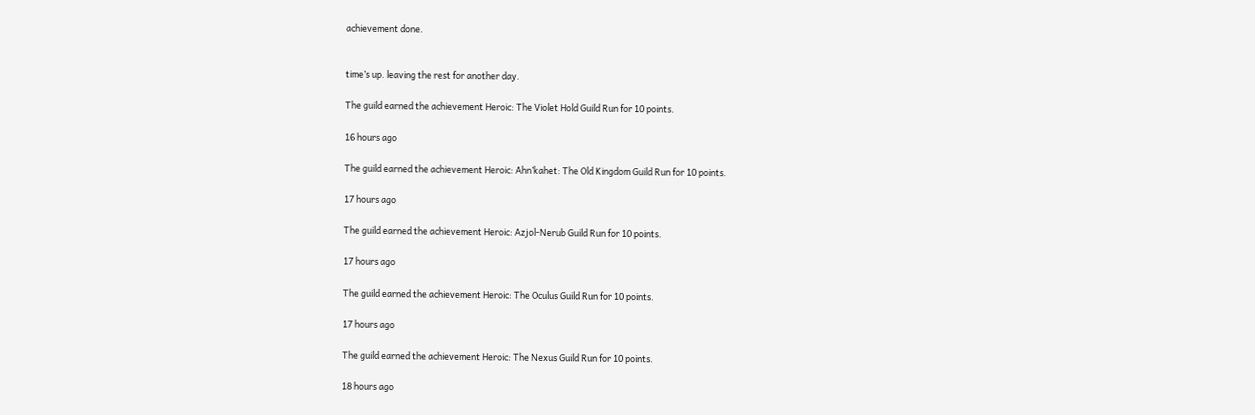achievement done.


time’s up. leaving the rest for another day.

The guild earned the achievement Heroic: The Violet Hold Guild Run for 10 points.

16 hours ago

The guild earned the achievement Heroic: Ahn’kahet: The Old Kingdom Guild Run for 10 points.

17 hours ago

The guild earned the achievement Heroic: Azjol-Nerub Guild Run for 10 points.

17 hours ago

The guild earned the achievement Heroic: The Oculus Guild Run for 10 points.

17 hours ago

The guild earned the achievement Heroic: The Nexus Guild Run for 10 points.

18 hours ago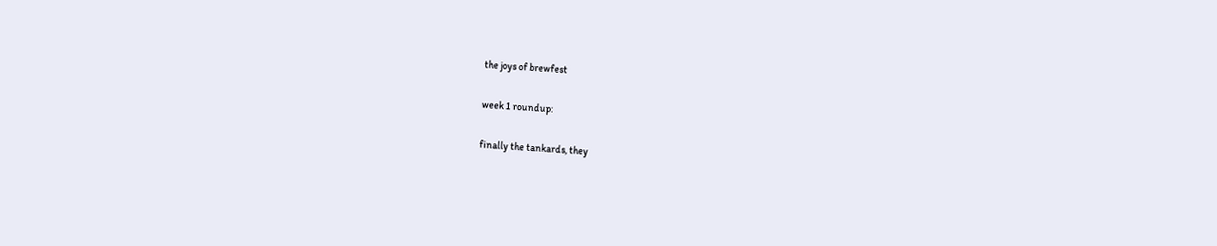the joys of brewfest

week 1 roundup:

finally the tankards, they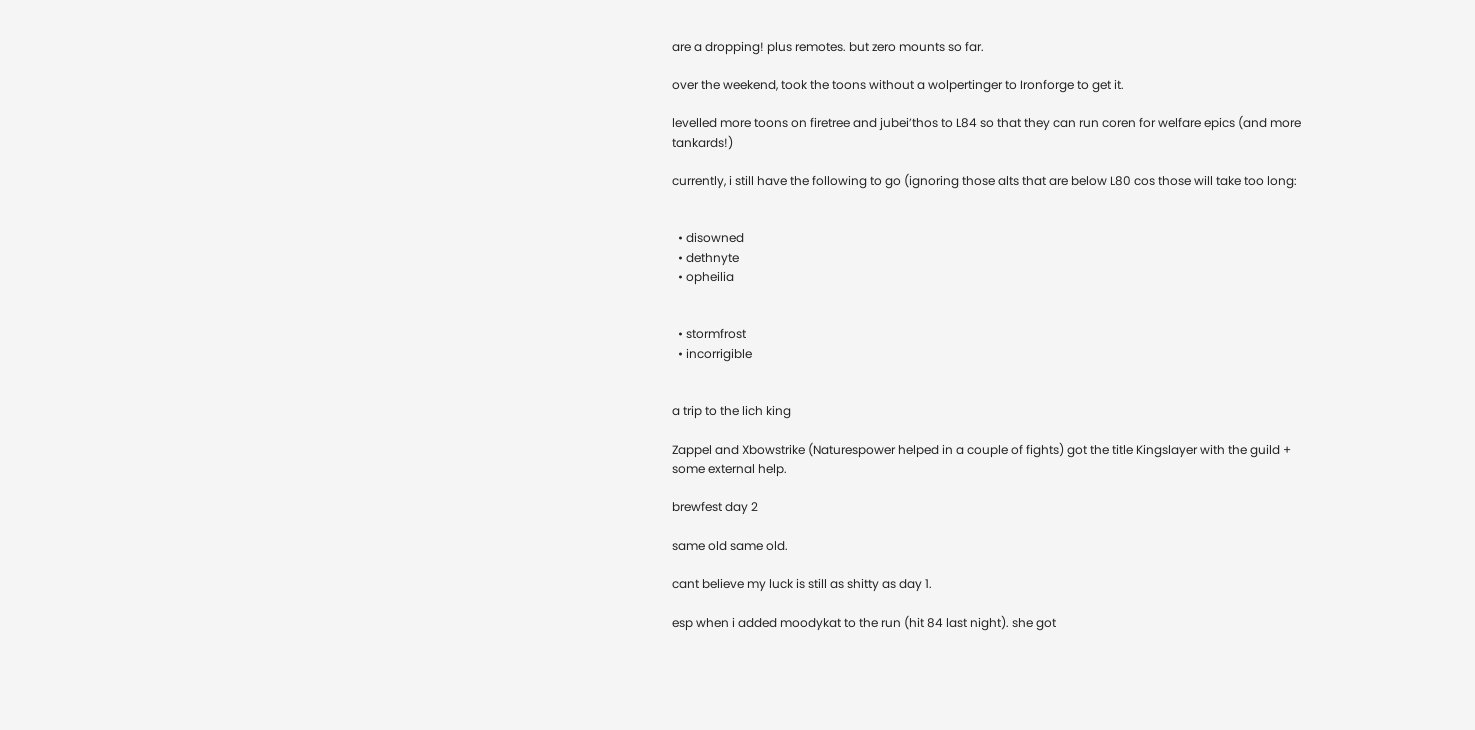are a dropping! plus remotes. but zero mounts so far.

over the weekend, took the toons without a wolpertinger to Ironforge to get it.

levelled more toons on firetree and jubei’thos to L84 so that they can run coren for welfare epics (and more tankards!)

currently, i still have the following to go (ignoring those alts that are below L80 cos those will take too long:


  • disowned
  • dethnyte
  • opheilia


  • stormfrost
  • incorrigible


a trip to the lich king

Zappel and Xbowstrike (Naturespower helped in a couple of fights) got the title Kingslayer with the guild + some external help.

brewfest day 2

same old same old.

cant believe my luck is still as shitty as day 1.

esp when i added moodykat to the run (hit 84 last night). she got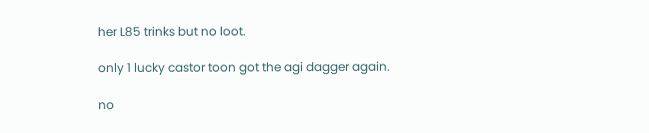her L85 trinks but no loot.

only 1 lucky castor toon got the agi dagger again.

no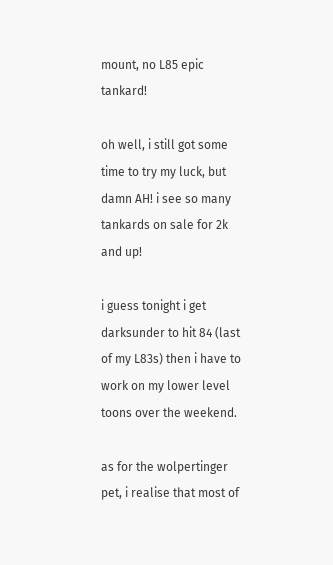mount, no L85 epic tankard!

oh well, i still got some time to try my luck, but damn AH! i see so many tankards on sale for 2k and up!

i guess tonight i get darksunder to hit 84 (last of my L83s) then i have to work on my lower level toons over the weekend.

as for the wolpertinger pet, i realise that most of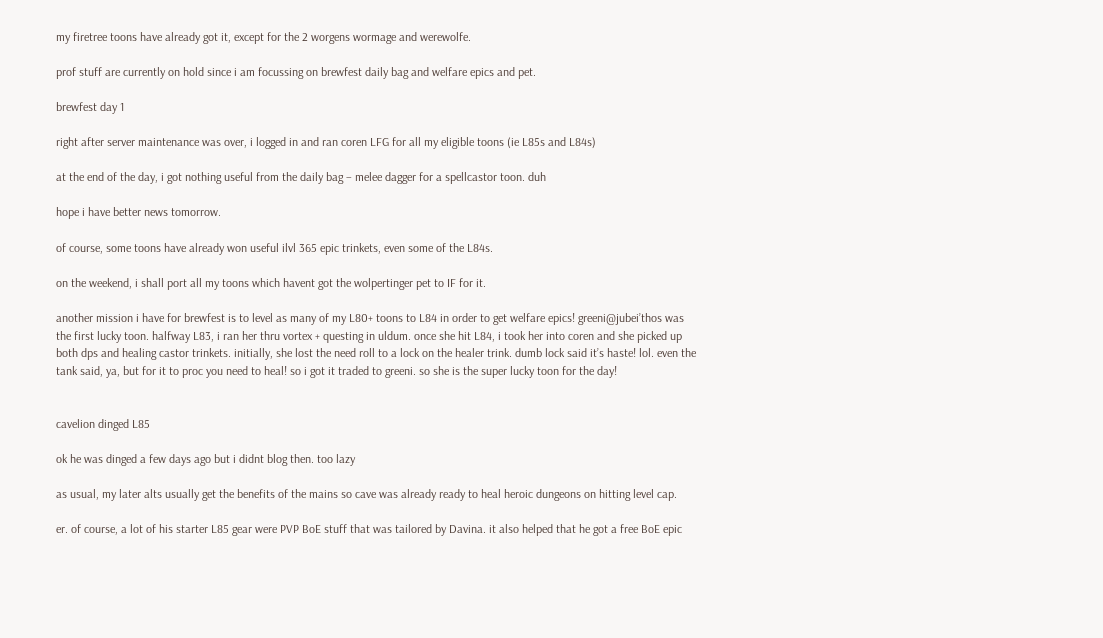my firetree toons have already got it, except for the 2 worgens wormage and werewolfe.

prof stuff are currently on hold since i am focussing on brewfest daily bag and welfare epics and pet.

brewfest day 1

right after server maintenance was over, i logged in and ran coren LFG for all my eligible toons (ie L85s and L84s)

at the end of the day, i got nothing useful from the daily bag – melee dagger for a spellcastor toon. duh

hope i have better news tomorrow.

of course, some toons have already won useful ilvl 365 epic trinkets, even some of the L84s.

on the weekend, i shall port all my toons which havent got the wolpertinger pet to IF for it.

another mission i have for brewfest is to level as many of my L80+ toons to L84 in order to get welfare epics! greeni@jubei’thos was the first lucky toon. halfway L83, i ran her thru vortex + questing in uldum. once she hit L84, i took her into coren and she picked up both dps and healing castor trinkets. initially, she lost the need roll to a lock on the healer trink. dumb lock said it’s haste! lol. even the tank said, ya, but for it to proc you need to heal! so i got it traded to greeni. so she is the super lucky toon for the day!


cavelion dinged L85

ok he was dinged a few days ago but i didnt blog then. too lazy

as usual, my later alts usually get the benefits of the mains so cave was already ready to heal heroic dungeons on hitting level cap.

er. of course, a lot of his starter L85 gear were PVP BoE stuff that was tailored by Davina. it also helped that he got a free BoE epic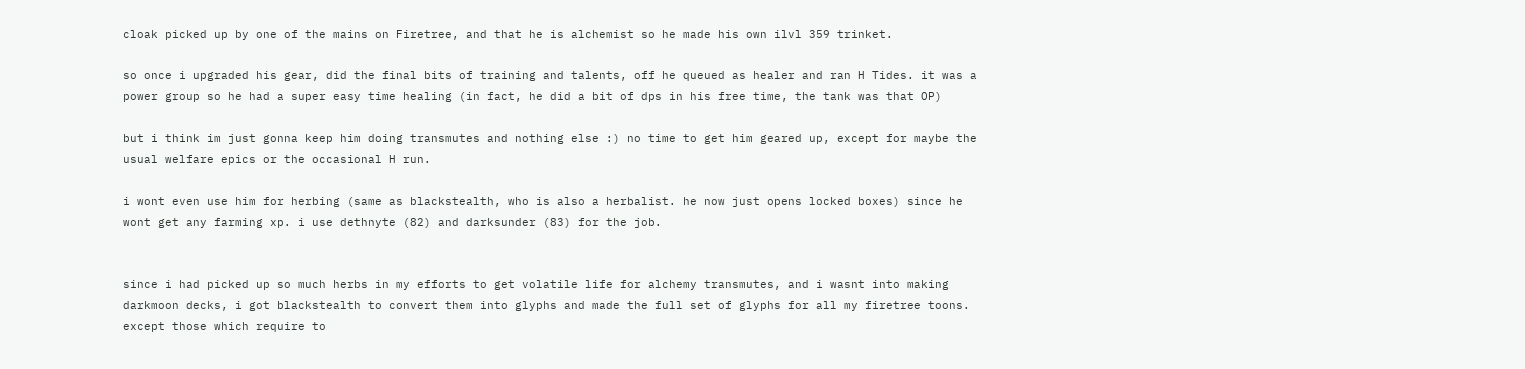cloak picked up by one of the mains on Firetree, and that he is alchemist so he made his own ilvl 359 trinket.

so once i upgraded his gear, did the final bits of training and talents, off he queued as healer and ran H Tides. it was a power group so he had a super easy time healing (in fact, he did a bit of dps in his free time, the tank was that OP)

but i think im just gonna keep him doing transmutes and nothing else :) no time to get him geared up, except for maybe the usual welfare epics or the occasional H run.

i wont even use him for herbing (same as blackstealth, who is also a herbalist. he now just opens locked boxes) since he wont get any farming xp. i use dethnyte (82) and darksunder (83) for the job.


since i had picked up so much herbs in my efforts to get volatile life for alchemy transmutes, and i wasnt into making darkmoon decks, i got blackstealth to convert them into glyphs and made the full set of glyphs for all my firetree toons. except those which require to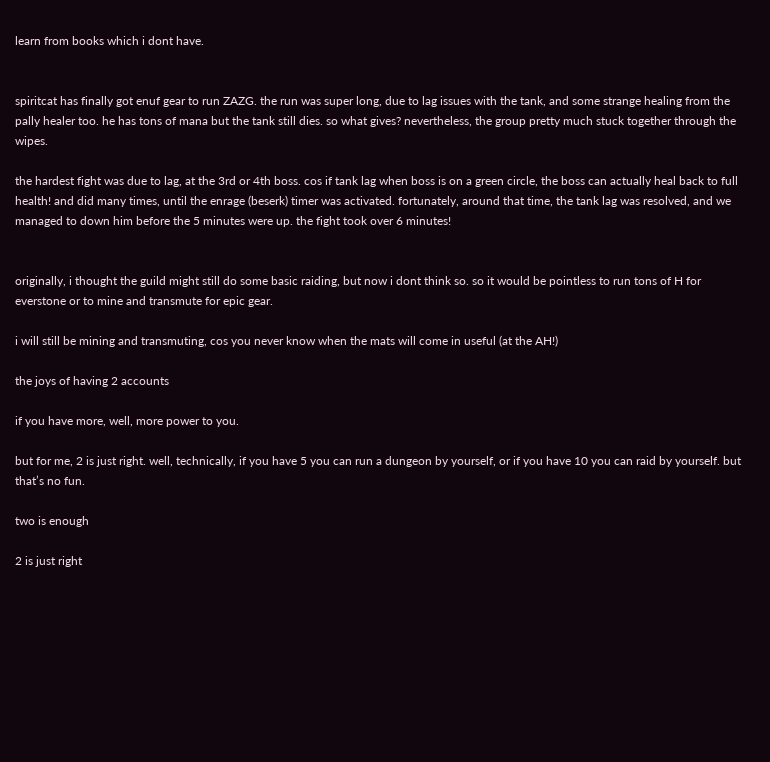learn from books which i dont have.


spiritcat has finally got enuf gear to run ZAZG. the run was super long, due to lag issues with the tank, and some strange healing from the pally healer too. he has tons of mana but the tank still dies. so what gives? nevertheless, the group pretty much stuck together through the wipes.

the hardest fight was due to lag, at the 3rd or 4th boss. cos if tank lag when boss is on a green circle, the boss can actually heal back to full health! and did many times, until the enrage (beserk) timer was activated. fortunately, around that time, the tank lag was resolved, and we managed to down him before the 5 minutes were up. the fight took over 6 minutes!


originally, i thought the guild might still do some basic raiding, but now i dont think so. so it would be pointless to run tons of H for everstone or to mine and transmute for epic gear.

i will still be mining and transmuting, cos you never know when the mats will come in useful (at the AH!)

the joys of having 2 accounts

if you have more, well, more power to you.

but for me, 2 is just right. well, technically, if you have 5 you can run a dungeon by yourself, or if you have 10 you can raid by yourself. but that’s no fun.

two is enough

2 is just right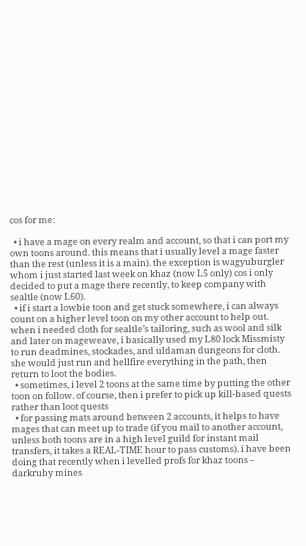cos for me:

  • i have a mage on every realm and account, so that i can port my own toons around. this means that i usually level a mage faster than the rest (unless it is a main). the exception is wagyuburgler whom i just started last week on khaz (now L5 only) cos i only decided to put a mage there recently, to keep company with sealtle (now L60).
  • if i start a lowbie toon and get stuck somewhere, i can always count on a higher level toon on my other account to help out. when i needed cloth for sealtle’s tailoring, such as wool and silk and later on mageweave, i basically used my L80 lock Missmisty to run deadmines, stockades, and uldaman dungeons for cloth. she would just run and hellfire everything in the path, then return to loot the bodies.
  • sometimes, i level 2 toons at the same time by putting the other toon on follow. of course, then i prefer to pick up kill-based quests rather than loot quests
  • for passing mats around between 2 accounts, it helps to have mages that can meet up to trade (if you mail to another account, unless both toons are in a high level guild for instant mail transfers, it takes a REAL-TIME hour to pass customs). i have been doing that recently when i levelled profs for khaz toons – darkruby mines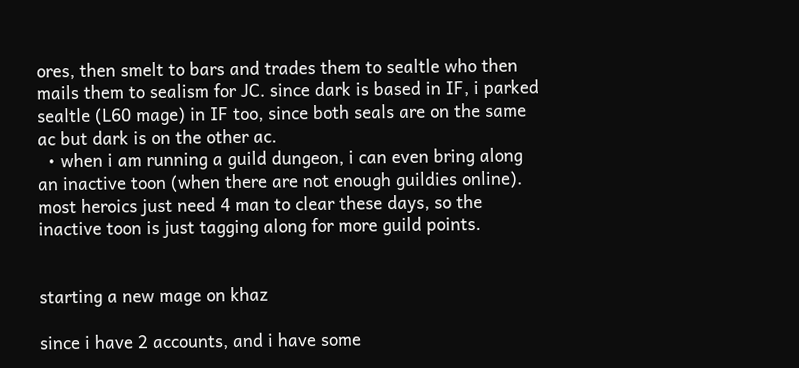ores, then smelt to bars and trades them to sealtle who then mails them to sealism for JC. since dark is based in IF, i parked sealtle (L60 mage) in IF too, since both seals are on the same ac but dark is on the other ac.
  • when i am running a guild dungeon, i can even bring along an inactive toon (when there are not enough guildies online). most heroics just need 4 man to clear these days, so the inactive toon is just tagging along for more guild points.


starting a new mage on khaz

since i have 2 accounts, and i have some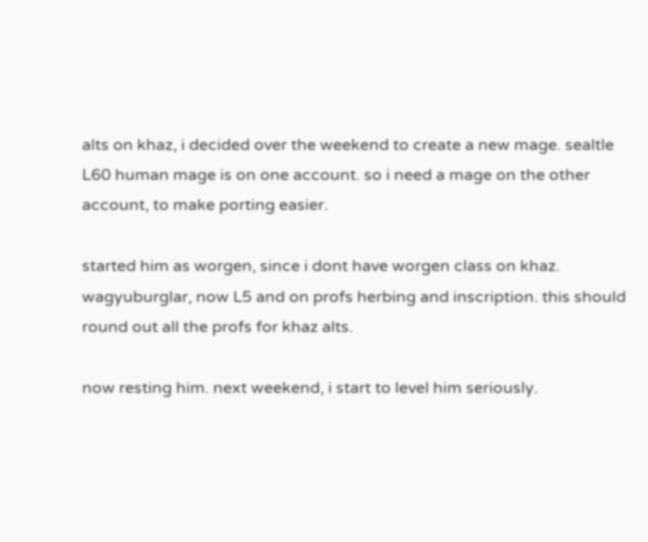alts on khaz, i decided over the weekend to create a new mage. sealtle L60 human mage is on one account. so i need a mage on the other account, to make porting easier.

started him as worgen, since i dont have worgen class on khaz. wagyuburglar, now L5 and on profs herbing and inscription. this should round out all the profs for khaz alts.

now resting him. next weekend, i start to level him seriously.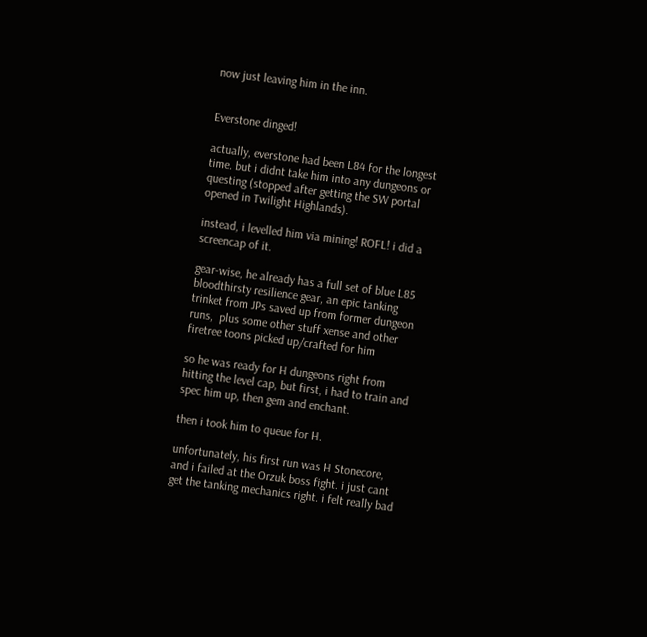now just leaving him in the inn.


Everstone dinged!

actually, everstone had been L84 for the longest time. but i didnt take him into any dungeons or questing (stopped after getting the SW portal opened in Twilight Highlands).

instead, i levelled him via mining! ROFL! i did a screencap of it.

gear-wise, he already has a full set of blue L85 bloodthirsty resilience gear, an epic tanking trinket from JPs saved up from former dungeon runs,  plus some other stuff xense and other firetree toons picked up/crafted for him

so he was ready for H dungeons right from hitting the level cap, but first, i had to train and spec him up, then gem and enchant.

then i took him to queue for H.

unfortunately, his first run was H Stonecore, and i failed at the Orzuk boss fight. i just cant get the tanking mechanics right. i felt really bad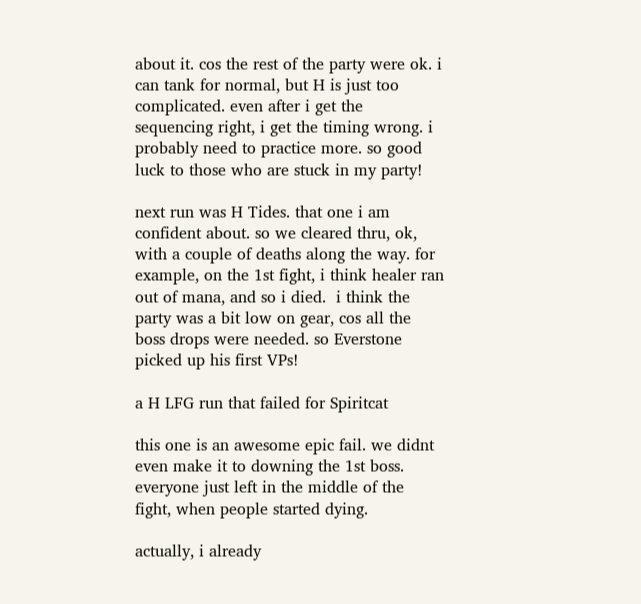about it. cos the rest of the party were ok. i can tank for normal, but H is just too complicated. even after i get the sequencing right, i get the timing wrong. i probably need to practice more. so good luck to those who are stuck in my party!

next run was H Tides. that one i am confident about. so we cleared thru, ok, with a couple of deaths along the way. for example, on the 1st fight, i think healer ran out of mana, and so i died.  i think the party was a bit low on gear, cos all the boss drops were needed. so Everstone picked up his first VPs!

a H LFG run that failed for Spiritcat

this one is an awesome epic fail. we didnt even make it to downing the 1st boss. everyone just left in the middle of the fight, when people started dying.

actually, i already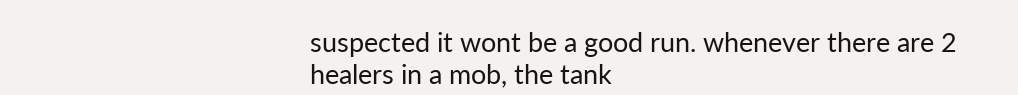suspected it wont be a good run. whenever there are 2 healers in a mob, the tank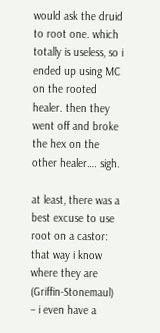would ask the druid to root one. which totally is useless, so i ended up using MC on the rooted healer. then they went off and broke the hex on the other healer…. sigh.

at least, there was a best excuse to use root on a castor: that way i know where they are (Griffin-Stonemaul) – i even have a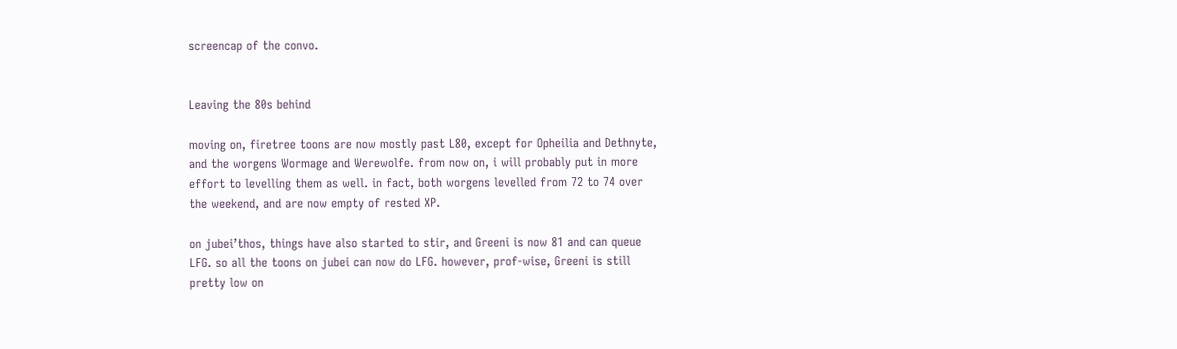screencap of the convo.


Leaving the 80s behind

moving on, firetree toons are now mostly past L80, except for Opheilia and Dethnyte, and the worgens Wormage and Werewolfe. from now on, i will probably put in more effort to levelling them as well. in fact, both worgens levelled from 72 to 74 over the weekend, and are now empty of rested XP.

on jubei’thos, things have also started to stir, and Greeni is now 81 and can queue LFG. so all the toons on jubei can now do LFG. however, prof-wise, Greeni is still pretty low on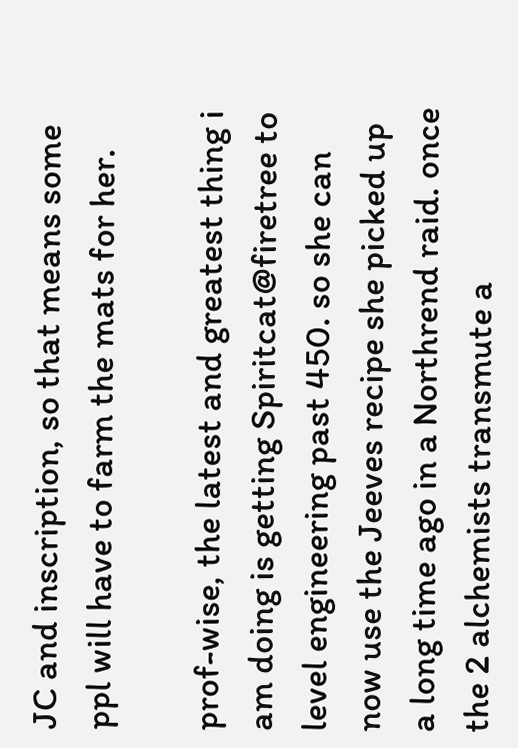JC and inscription, so that means some ppl will have to farm the mats for her.

prof-wise, the latest and greatest thing i am doing is getting Spiritcat@firetree to level engineering past 450. so she can now use the Jeeves recipe she picked up a long time ago in a Northrend raid. once the 2 alchemists transmute a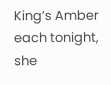King’s Amber each tonight, she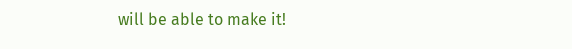will be able to make it!